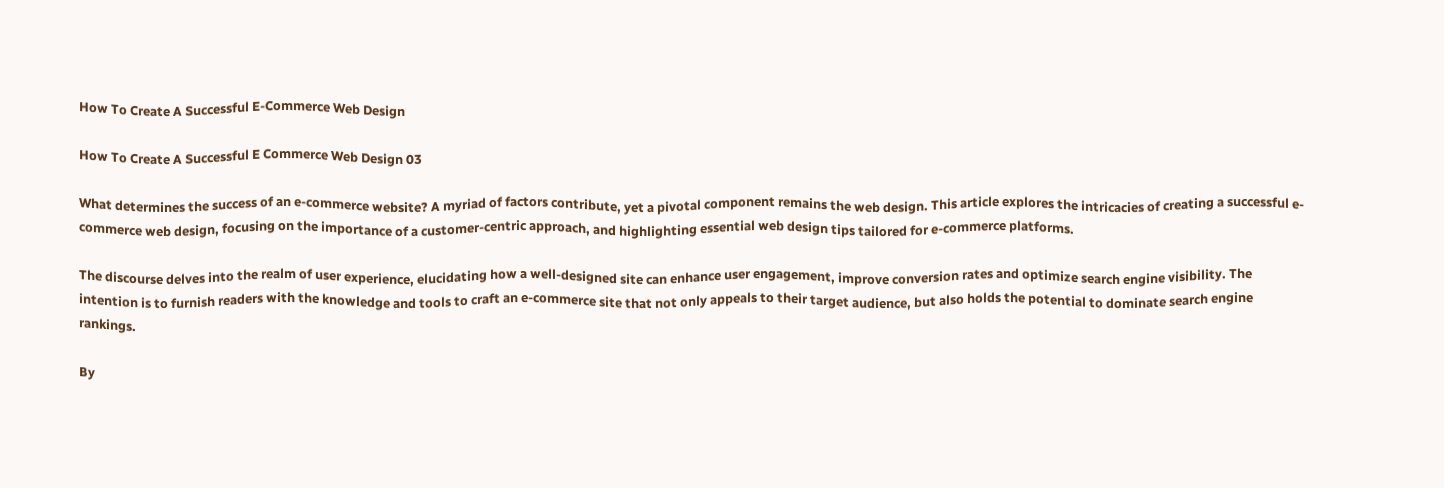How To Create A Successful E-Commerce Web Design

How To Create A Successful E Commerce Web Design 03

What determines the success of an e-commerce website? A myriad of factors contribute, yet a pivotal component remains the web design. This article explores the intricacies of creating a successful e-commerce web design, focusing on the importance of a customer-centric approach, and highlighting essential web design tips tailored for e-commerce platforms.

The discourse delves into the realm of user experience, elucidating how a well-designed site can enhance user engagement, improve conversion rates and optimize search engine visibility. The intention is to furnish readers with the knowledge and tools to craft an e-commerce site that not only appeals to their target audience, but also holds the potential to dominate search engine rankings.

By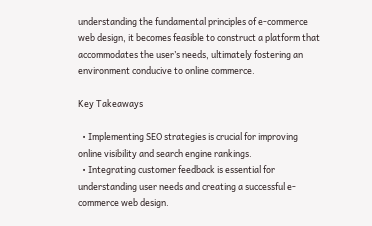understanding the fundamental principles of e-commerce web design, it becomes feasible to construct a platform that accommodates the user’s needs, ultimately fostering an environment conducive to online commerce.

Key Takeaways

  • Implementing SEO strategies is crucial for improving online visibility and search engine rankings.
  • Integrating customer feedback is essential for understanding user needs and creating a successful e-commerce web design.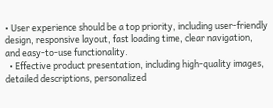• User experience should be a top priority, including user-friendly design, responsive layout, fast loading time, clear navigation, and easy-to-use functionality.
  • Effective product presentation, including high-quality images, detailed descriptions, personalized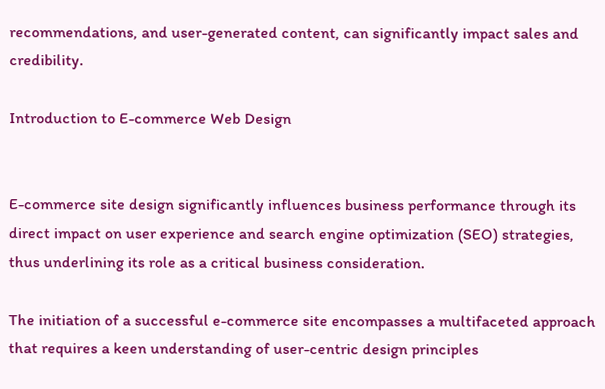recommendations, and user-generated content, can significantly impact sales and credibility.

Introduction to E-commerce Web Design


E-commerce site design significantly influences business performance through its direct impact on user experience and search engine optimization (SEO) strategies, thus underlining its role as a critical business consideration.

The initiation of a successful e-commerce site encompasses a multifaceted approach that requires a keen understanding of user-centric design principles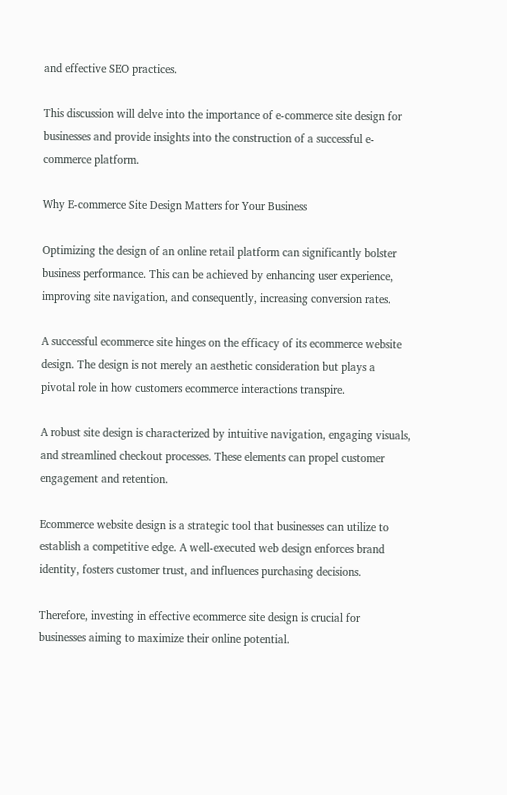and effective SEO practices.

This discussion will delve into the importance of e-commerce site design for businesses and provide insights into the construction of a successful e-commerce platform.

Why E-commerce Site Design Matters for Your Business

Optimizing the design of an online retail platform can significantly bolster business performance. This can be achieved by enhancing user experience, improving site navigation, and consequently, increasing conversion rates.

A successful ecommerce site hinges on the efficacy of its ecommerce website design. The design is not merely an aesthetic consideration but plays a pivotal role in how customers ecommerce interactions transpire.

A robust site design is characterized by intuitive navigation, engaging visuals, and streamlined checkout processes. These elements can propel customer engagement and retention.

Ecommerce website design is a strategic tool that businesses can utilize to establish a competitive edge. A well-executed web design enforces brand identity, fosters customer trust, and influences purchasing decisions.

Therefore, investing in effective ecommerce site design is crucial for businesses aiming to maximize their online potential.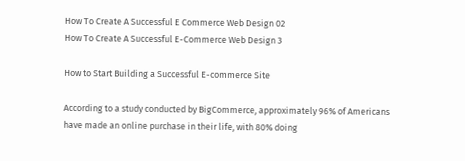How To Create A Successful E Commerce Web Design 02
How To Create A Successful E-Commerce Web Design 3

How to Start Building a Successful E-commerce Site

According to a study conducted by BigCommerce, approximately 96% of Americans have made an online purchase in their life, with 80% doing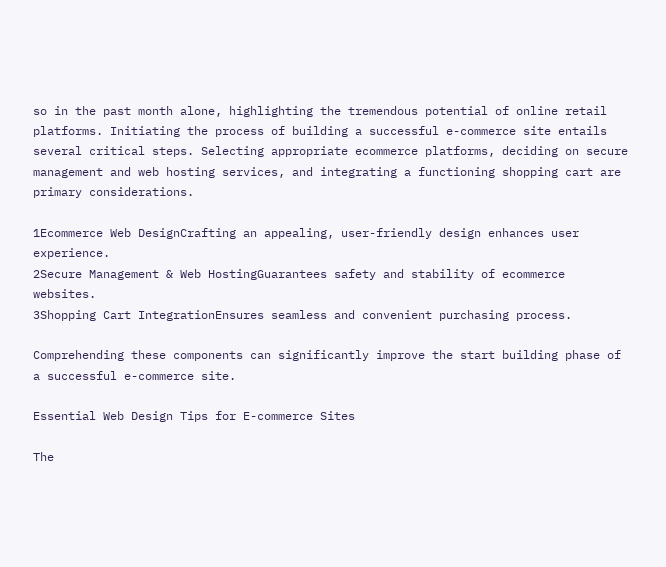so in the past month alone, highlighting the tremendous potential of online retail platforms. Initiating the process of building a successful e-commerce site entails several critical steps. Selecting appropriate ecommerce platforms, deciding on secure management and web hosting services, and integrating a functioning shopping cart are primary considerations.

1Ecommerce Web DesignCrafting an appealing, user-friendly design enhances user experience.
2Secure Management & Web HostingGuarantees safety and stability of ecommerce websites.
3Shopping Cart IntegrationEnsures seamless and convenient purchasing process.

Comprehending these components can significantly improve the start building phase of a successful e-commerce site.

Essential Web Design Tips for E-commerce Sites

The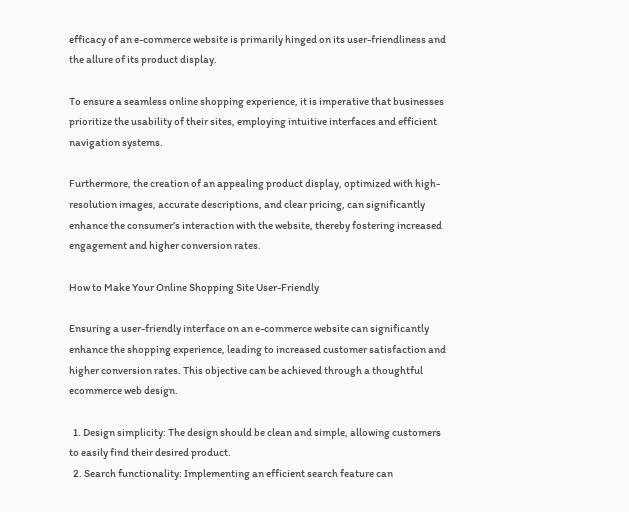efficacy of an e-commerce website is primarily hinged on its user-friendliness and the allure of its product display.

To ensure a seamless online shopping experience, it is imperative that businesses prioritize the usability of their sites, employing intuitive interfaces and efficient navigation systems.

Furthermore, the creation of an appealing product display, optimized with high-resolution images, accurate descriptions, and clear pricing, can significantly enhance the consumer’s interaction with the website, thereby fostering increased engagement and higher conversion rates.

How to Make Your Online Shopping Site User-Friendly

Ensuring a user-friendly interface on an e-commerce website can significantly enhance the shopping experience, leading to increased customer satisfaction and higher conversion rates. This objective can be achieved through a thoughtful ecommerce web design.

  1. Design simplicity: The design should be clean and simple, allowing customers to easily find their desired product.
  2. Search functionality: Implementing an efficient search feature can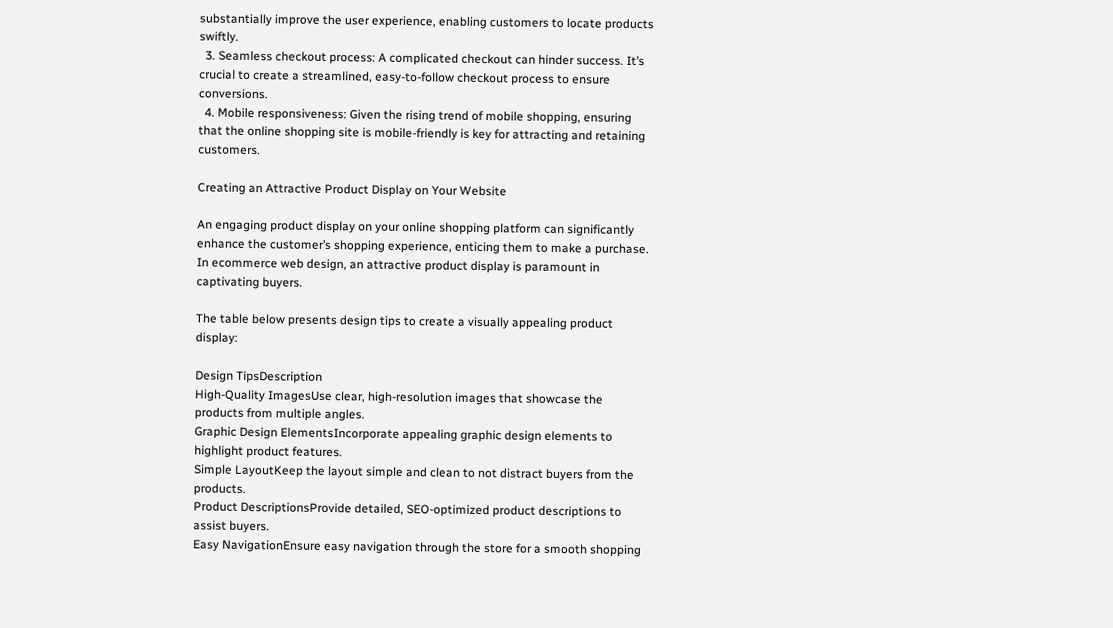substantially improve the user experience, enabling customers to locate products swiftly.
  3. Seamless checkout process: A complicated checkout can hinder success. It’s crucial to create a streamlined, easy-to-follow checkout process to ensure conversions.
  4. Mobile responsiveness: Given the rising trend of mobile shopping, ensuring that the online shopping site is mobile-friendly is key for attracting and retaining customers.

Creating an Attractive Product Display on Your Website

An engaging product display on your online shopping platform can significantly enhance the customer’s shopping experience, enticing them to make a purchase. In ecommerce web design, an attractive product display is paramount in captivating buyers.

The table below presents design tips to create a visually appealing product display:

Design TipsDescription
High-Quality ImagesUse clear, high-resolution images that showcase the products from multiple angles.
Graphic Design ElementsIncorporate appealing graphic design elements to highlight product features.
Simple LayoutKeep the layout simple and clean to not distract buyers from the products.
Product DescriptionsProvide detailed, SEO-optimized product descriptions to assist buyers.
Easy NavigationEnsure easy navigation through the store for a smooth shopping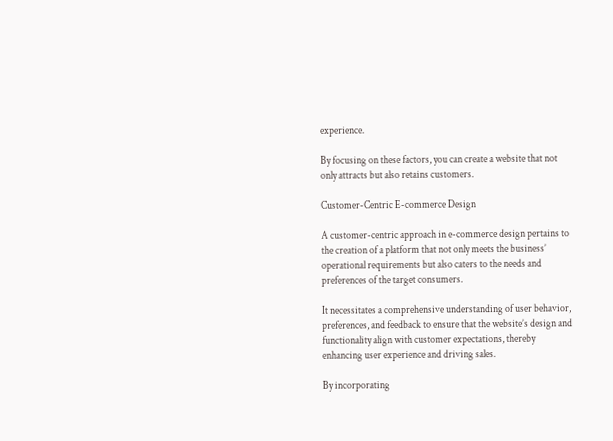experience.

By focusing on these factors, you can create a website that not only attracts but also retains customers.

Customer-Centric E-commerce Design

A customer-centric approach in e-commerce design pertains to the creation of a platform that not only meets the business’ operational requirements but also caters to the needs and preferences of the target consumers.

It necessitates a comprehensive understanding of user behavior, preferences, and feedback to ensure that the website’s design and functionality align with customer expectations, thereby enhancing user experience and driving sales.

By incorporating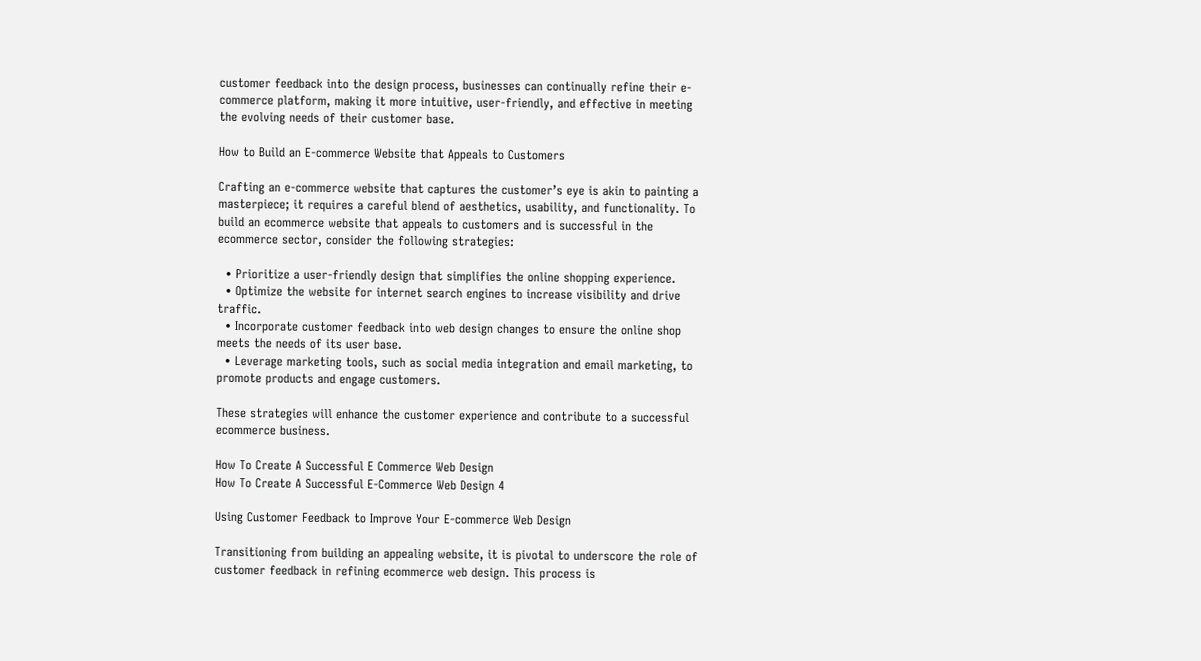customer feedback into the design process, businesses can continually refine their e-commerce platform, making it more intuitive, user-friendly, and effective in meeting the evolving needs of their customer base.

How to Build an E-commerce Website that Appeals to Customers

Crafting an e-commerce website that captures the customer’s eye is akin to painting a masterpiece; it requires a careful blend of aesthetics, usability, and functionality. To build an ecommerce website that appeals to customers and is successful in the ecommerce sector, consider the following strategies:

  • Prioritize a user-friendly design that simplifies the online shopping experience.
  • Optimize the website for internet search engines to increase visibility and drive traffic.
  • Incorporate customer feedback into web design changes to ensure the online shop meets the needs of its user base.
  • Leverage marketing tools, such as social media integration and email marketing, to promote products and engage customers.

These strategies will enhance the customer experience and contribute to a successful ecommerce business.

How To Create A Successful E Commerce Web Design
How To Create A Successful E-Commerce Web Design 4

Using Customer Feedback to Improve Your E-commerce Web Design

Transitioning from building an appealing website, it is pivotal to underscore the role of customer feedback in refining ecommerce web design. This process is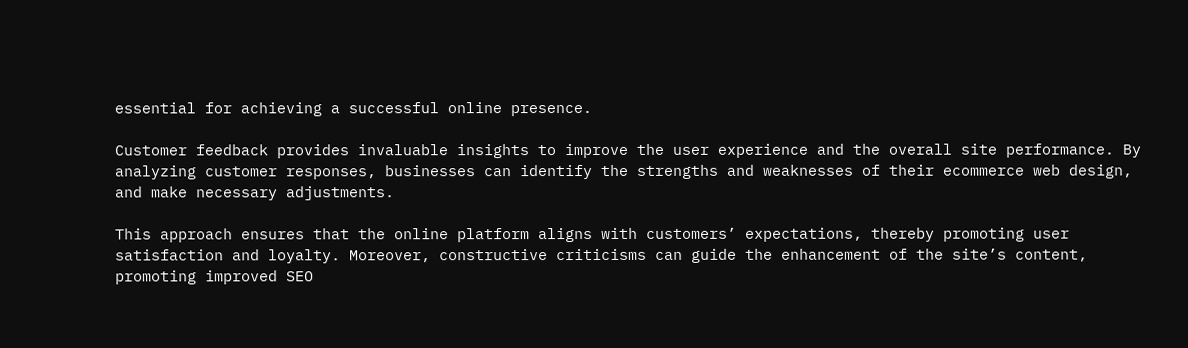essential for achieving a successful online presence.

Customer feedback provides invaluable insights to improve the user experience and the overall site performance. By analyzing customer responses, businesses can identify the strengths and weaknesses of their ecommerce web design, and make necessary adjustments.

This approach ensures that the online platform aligns with customers’ expectations, thereby promoting user satisfaction and loyalty. Moreover, constructive criticisms can guide the enhancement of the site’s content, promoting improved SEO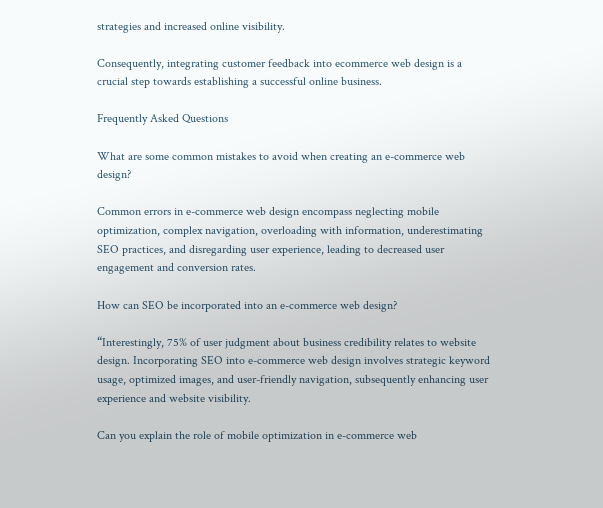strategies and increased online visibility.

Consequently, integrating customer feedback into ecommerce web design is a crucial step towards establishing a successful online business.

Frequently Asked Questions

What are some common mistakes to avoid when creating an e-commerce web design?

Common errors in e-commerce web design encompass neglecting mobile optimization, complex navigation, overloading with information, underestimating SEO practices, and disregarding user experience, leading to decreased user engagement and conversion rates.

How can SEO be incorporated into an e-commerce web design?

“Interestingly, 75% of user judgment about business credibility relates to website design. Incorporating SEO into e-commerce web design involves strategic keyword usage, optimized images, and user-friendly navigation, subsequently enhancing user experience and website visibility.

Can you explain the role of mobile optimization in e-commerce web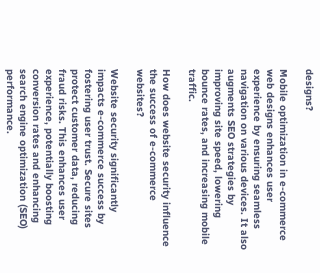designs?

Mobile optimization in e-commerce web designs enhances user experience by ensuring seamless navigation on various devices. It also augments SEO strategies by improving site speed, lowering bounce rates, and increasing mobile traffic.

How does website security influence the success of e-commerce websites?

Website security significantly impacts e-commerce success by fostering user trust. Secure sites protect customer data, reducing fraud risks. This enhances user experience, potentially boosting conversion rates and enhancing search engine optimization (SEO) performance.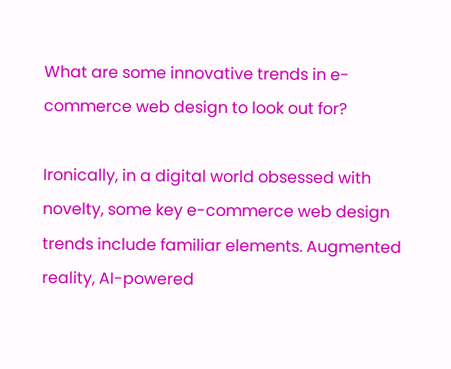What are some innovative trends in e-commerce web design to look out for?

Ironically, in a digital world obsessed with novelty, some key e-commerce web design trends include familiar elements. Augmented reality, AI-powered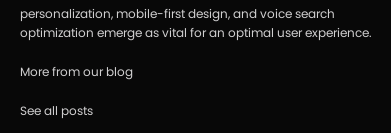personalization, mobile-first design, and voice search optimization emerge as vital for an optimal user experience.

More from our blog

See all posts